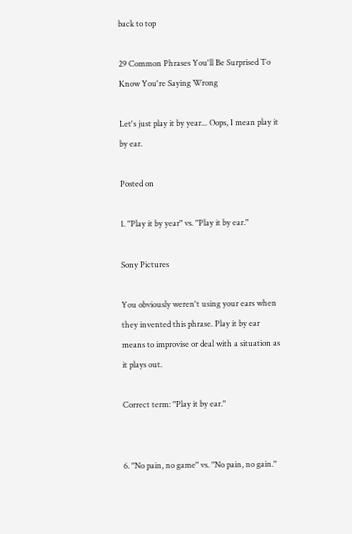back to top

29 Common Phrases You'll Be Surprised To Know You're Saying Wrong

Let's just play it by year... Oops, I mean play it by ear.

Posted on

1. "Play it by year" vs. "Play it by ear."

Sony Pictures

You obviously weren't using your ears when they invented this phrase. Play it by ear means to improvise or deal with a situation as it plays out.

Correct term: "Play it by ear."


6. "No pain, no game" vs. "No pain, no gain."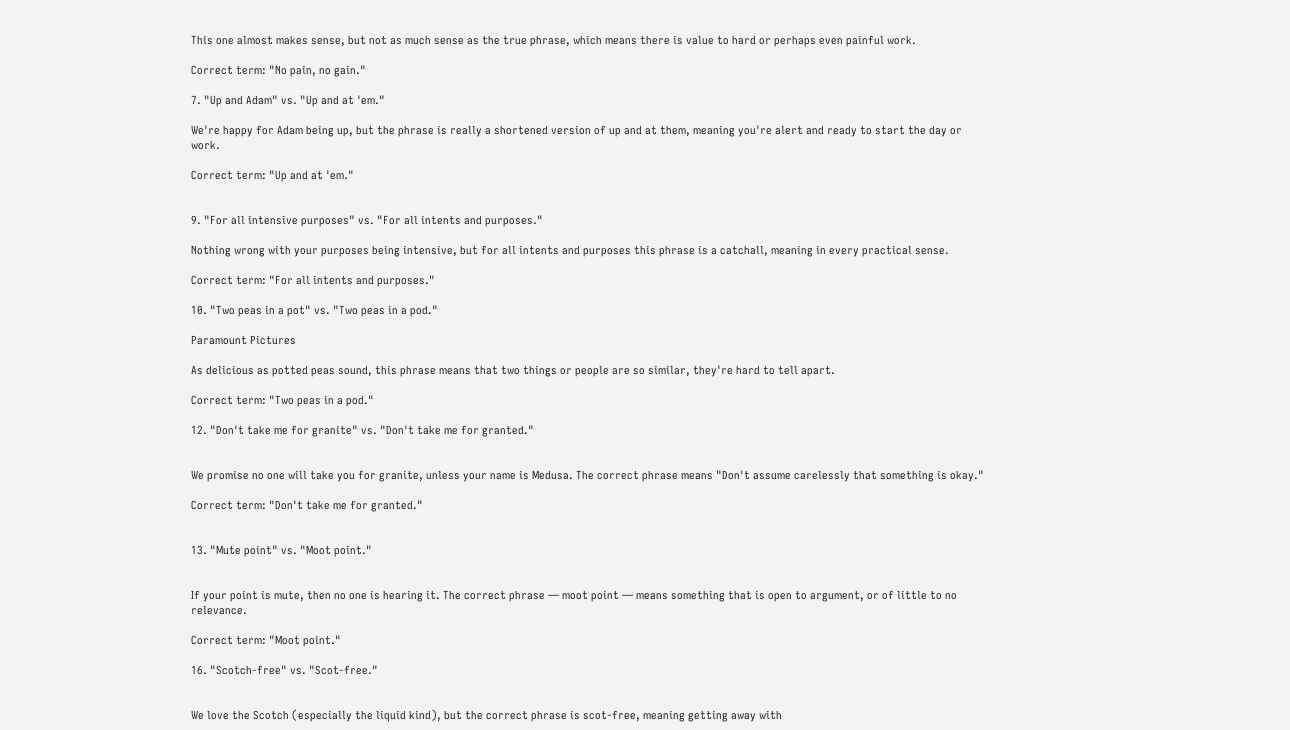This one almost makes sense, but not as much sense as the true phrase, which means there is value to hard or perhaps even painful work.

Correct term: "No pain, no gain."

7. "Up and Adam" vs. "Up and at 'em."

We're happy for Adam being up, but the phrase is really a shortened version of up and at them, meaning you're alert and ready to start the day or work.

Correct term: "Up and at 'em."


9. "For all intensive purposes" vs. "For all intents and purposes."

Nothing wrong with your purposes being intensive, but for all intents and purposes this phrase is a catchall, meaning in every practical sense.

Correct term: "For all intents and purposes."

10. "Two peas in a pot" vs. "Two peas in a pod."

Paramount Pictures

As delicious as potted peas sound, this phrase means that two things or people are so similar, they're hard to tell apart.

Correct term: "Two peas in a pod."

12. "Don't take me for granite" vs. "Don't take me for granted."


We promise no one will take you for granite, unless your name is Medusa. The correct phrase means "Don't assume carelessly that something is okay."

Correct term: "Don't take me for granted."


13. "Mute point" vs. "Moot point."


If your point is mute, then no one is hearing it. The correct phrase — moot point — means something that is open to argument, or of little to no relevance.

Correct term: "Moot point."

16. "Scotch-free" vs. "Scot-free."


We love the Scotch (especially the liquid kind), but the correct phrase is scot-free, meaning getting away with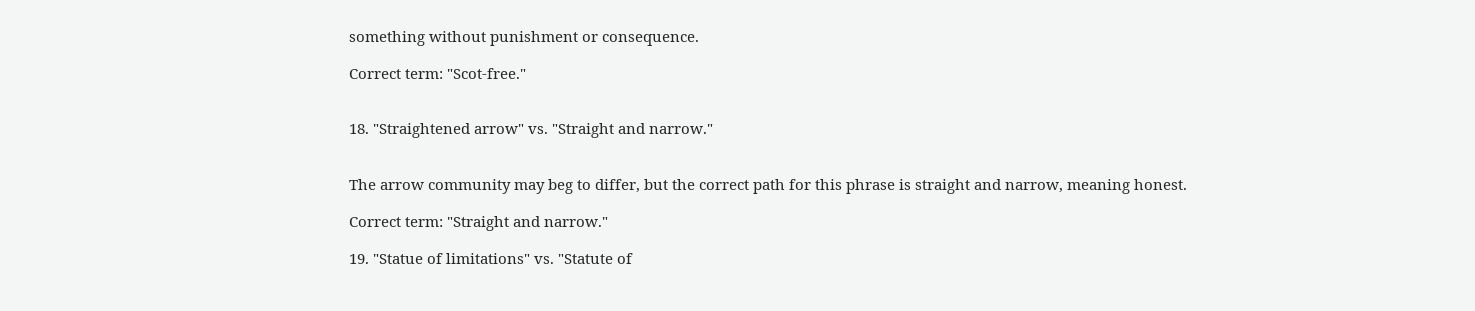something without punishment or consequence.

Correct term: "Scot-free."


18. "Straightened arrow" vs. "Straight and narrow."


The arrow community may beg to differ, but the correct path for this phrase is straight and narrow, meaning honest.

Correct term: "Straight and narrow."

19. "Statue of limitations" vs. "Statute of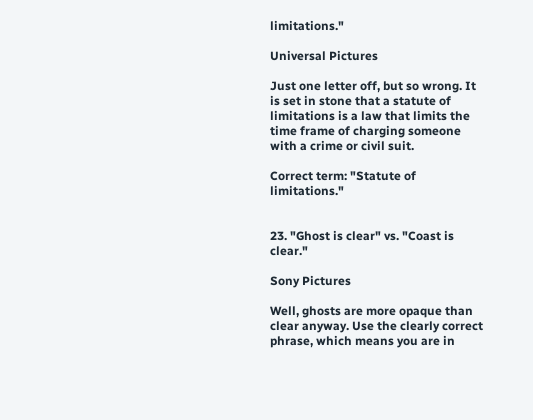limitations."

Universal Pictures

Just one letter off, but so wrong. It is set in stone that a statute of limitations is a law that limits the time frame of charging someone with a crime or civil suit.

Correct term: "Statute of limitations."


23. "Ghost is clear" vs. "Coast is clear."

Sony Pictures

Well, ghosts are more opaque than clear anyway. Use the clearly correct phrase, which means you are in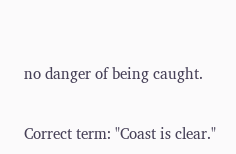no danger of being caught.

Correct term: "Coast is clear."